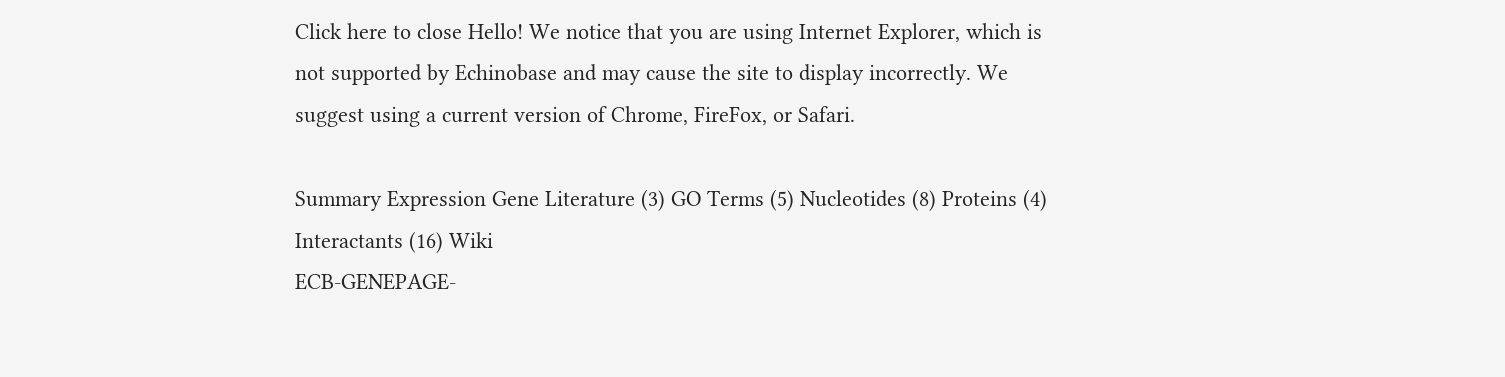Click here to close Hello! We notice that you are using Internet Explorer, which is not supported by Echinobase and may cause the site to display incorrectly. We suggest using a current version of Chrome, FireFox, or Safari.

Summary Expression Gene Literature (3) GO Terms (5) Nucleotides (8) Proteins (4) Interactants (16) Wiki
ECB-GENEPAGE-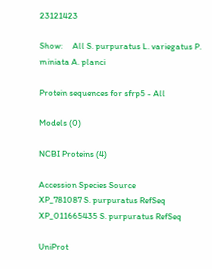23121423

Show:     All S. purpuratus L. variegatus P. miniata A. planci

Protein sequences for sfrp5 - All

Models (0)

NCBI Proteins (4)

Accession Species Source
XP_781087 S. purpuratus RefSeq
XP_011665435 S. purpuratus RefSeq

UniProt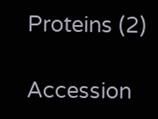Proteins (2)

Accession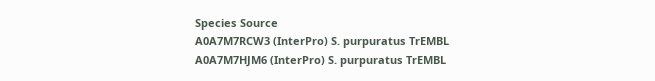Species Source
A0A7M7RCW3 (InterPro) S. purpuratus TrEMBL
A0A7M7HJM6 (InterPro) S. purpuratus TrEMBL